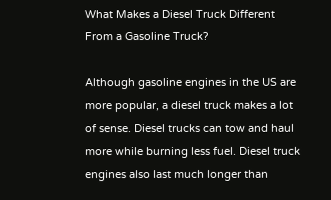What Makes a Diesel Truck Different From a Gasoline Truck?

Although gasoline engines in the US are more popular, a diesel truck makes a lot of sense. Diesel trucks can tow and haul more while burning less fuel. Diesel truck engines also last much longer than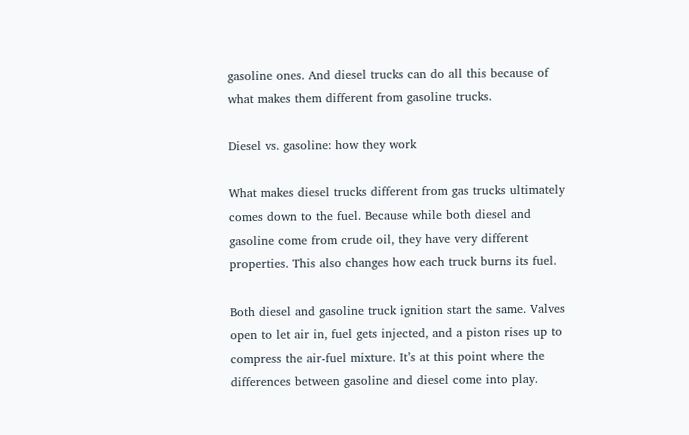gasoline ones. And diesel trucks can do all this because of what makes them different from gasoline trucks.

Diesel vs. gasoline: how they work

What makes diesel trucks different from gas trucks ultimately comes down to the fuel. Because while both diesel and gasoline come from crude oil, they have very different properties. This also changes how each truck burns its fuel.

Both diesel and gasoline truck ignition start the same. Valves open to let air in, fuel gets injected, and a piston rises up to compress the air-fuel mixture. It’s at this point where the differences between gasoline and diesel come into play.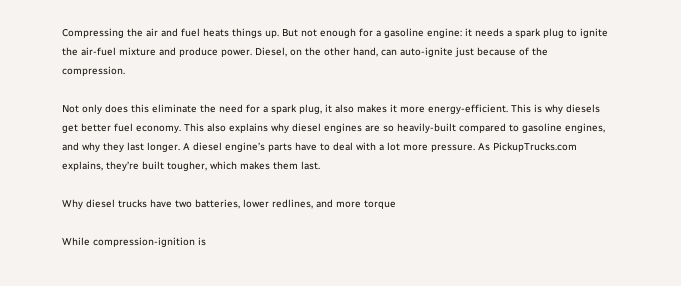Compressing the air and fuel heats things up. But not enough for a gasoline engine: it needs a spark plug to ignite the air-fuel mixture and produce power. Diesel, on the other hand, can auto-ignite just because of the compression.

Not only does this eliminate the need for a spark plug, it also makes it more energy-efficient. This is why diesels get better fuel economy. This also explains why diesel engines are so heavily-built compared to gasoline engines, and why they last longer. A diesel engine’s parts have to deal with a lot more pressure. As PickupTrucks.com explains, they’re built tougher, which makes them last.

Why diesel trucks have two batteries, lower redlines, and more torque

While compression-ignition is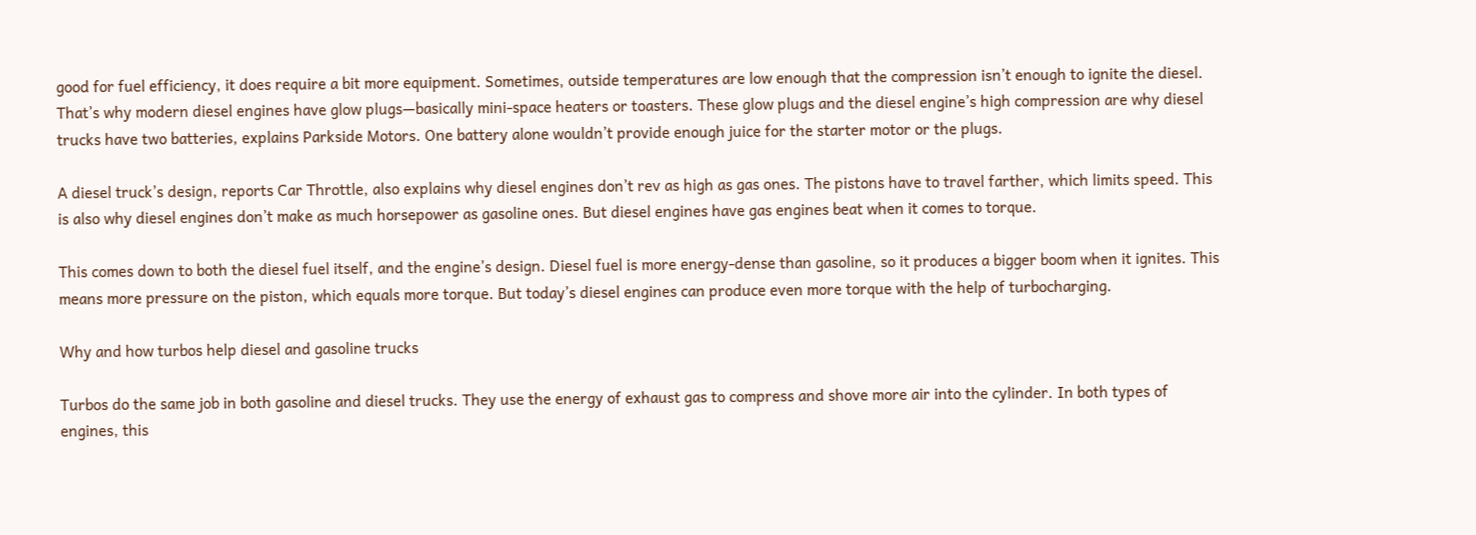good for fuel efficiency, it does require a bit more equipment. Sometimes, outside temperatures are low enough that the compression isn’t enough to ignite the diesel. That’s why modern diesel engines have glow plugs—basically mini-space heaters or toasters. These glow plugs and the diesel engine’s high compression are why diesel trucks have two batteries, explains Parkside Motors. One battery alone wouldn’t provide enough juice for the starter motor or the plugs.

A diesel truck’s design, reports Car Throttle, also explains why diesel engines don’t rev as high as gas ones. The pistons have to travel farther, which limits speed. This is also why diesel engines don’t make as much horsepower as gasoline ones. But diesel engines have gas engines beat when it comes to torque.

This comes down to both the diesel fuel itself, and the engine’s design. Diesel fuel is more energy-dense than gasoline, so it produces a bigger boom when it ignites. This means more pressure on the piston, which equals more torque. But today’s diesel engines can produce even more torque with the help of turbocharging.

Why and how turbos help diesel and gasoline trucks

Turbos do the same job in both gasoline and diesel trucks. They use the energy of exhaust gas to compress and shove more air into the cylinder. In both types of engines, this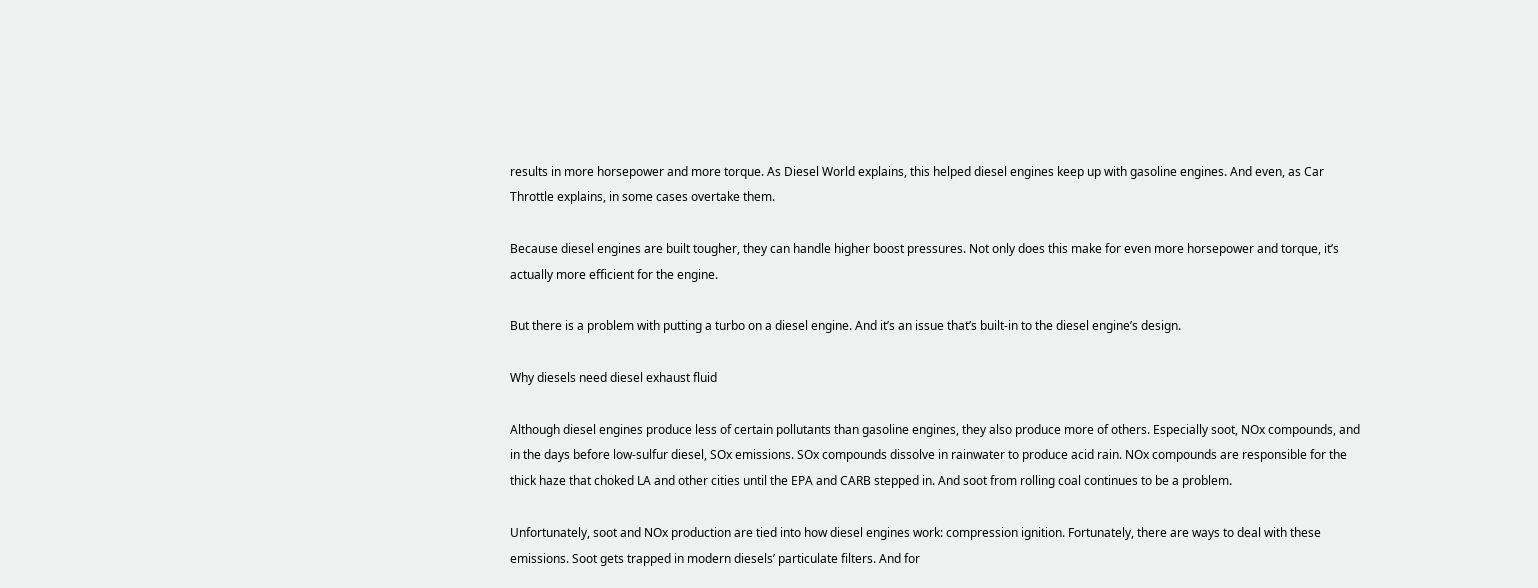results in more horsepower and more torque. As Diesel World explains, this helped diesel engines keep up with gasoline engines. And even, as Car Throttle explains, in some cases overtake them.

Because diesel engines are built tougher, they can handle higher boost pressures. Not only does this make for even more horsepower and torque, it’s actually more efficient for the engine.

But there is a problem with putting a turbo on a diesel engine. And it’s an issue that’s built-in to the diesel engine’s design.

Why diesels need diesel exhaust fluid

Although diesel engines produce less of certain pollutants than gasoline engines, they also produce more of others. Especially soot, NOx compounds, and in the days before low-sulfur diesel, SOx emissions. SOx compounds dissolve in rainwater to produce acid rain. NOx compounds are responsible for the thick haze that choked LA and other cities until the EPA and CARB stepped in. And soot from rolling coal continues to be a problem.

Unfortunately, soot and NOx production are tied into how diesel engines work: compression ignition. Fortunately, there are ways to deal with these emissions. Soot gets trapped in modern diesels’ particulate filters. And for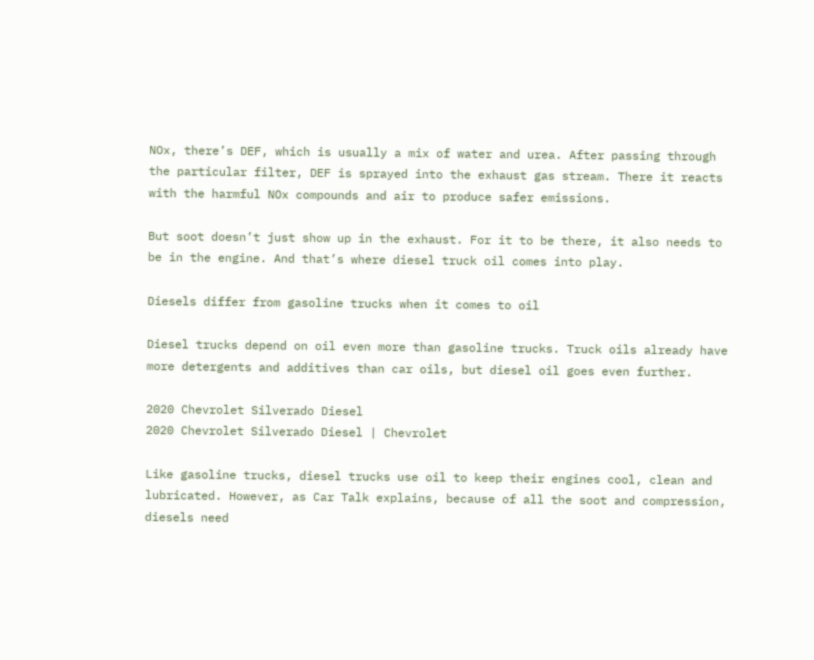NOx, there’s DEF, which is usually a mix of water and urea. After passing through the particular filter, DEF is sprayed into the exhaust gas stream. There it reacts with the harmful NOx compounds and air to produce safer emissions.

But soot doesn’t just show up in the exhaust. For it to be there, it also needs to be in the engine. And that’s where diesel truck oil comes into play.

Diesels differ from gasoline trucks when it comes to oil

Diesel trucks depend on oil even more than gasoline trucks. Truck oils already have more detergents and additives than car oils, but diesel oil goes even further.

2020 Chevrolet Silverado Diesel
2020 Chevrolet Silverado Diesel | Chevrolet

Like gasoline trucks, diesel trucks use oil to keep their engines cool, clean and lubricated. However, as Car Talk explains, because of all the soot and compression, diesels need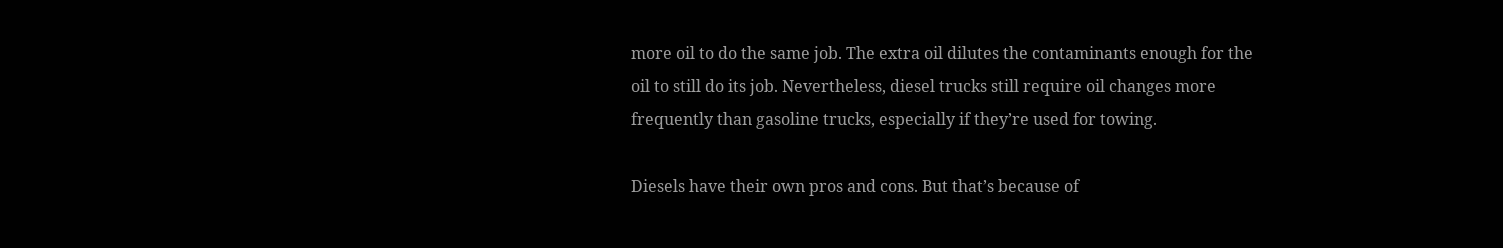more oil to do the same job. The extra oil dilutes the contaminants enough for the oil to still do its job. Nevertheless, diesel trucks still require oil changes more frequently than gasoline trucks, especially if they’re used for towing.

Diesels have their own pros and cons. But that’s because of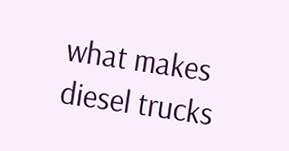what makes diesel trucks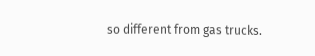so different from gas trucks.